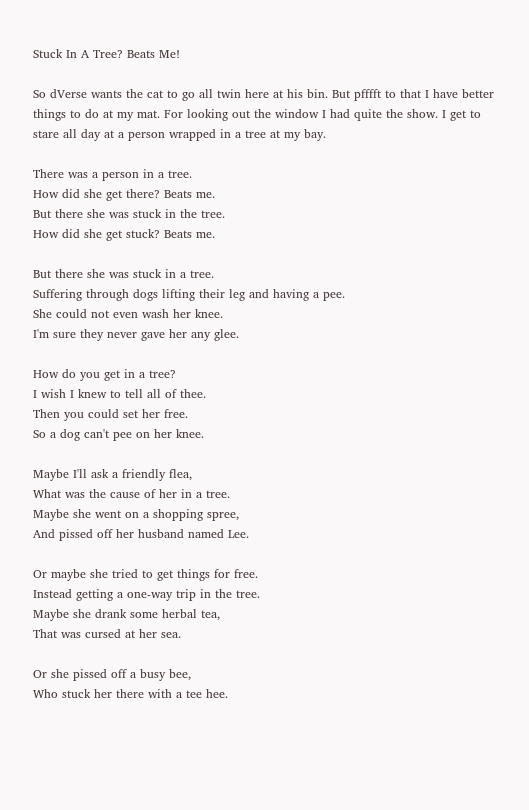Stuck In A Tree? Beats Me!

So dVerse wants the cat to go all twin here at his bin. But pfffft to that I have better things to do at my mat. For looking out the window I had quite the show. I get to stare all day at a person wrapped in a tree at my bay.

There was a person in a tree.
How did she get there? Beats me.
But there she was stuck in the tree.
How did she get stuck? Beats me.

But there she was stuck in a tree.
Suffering through dogs lifting their leg and having a pee.
She could not even wash her knee.
I'm sure they never gave her any glee.

How do you get in a tree?
I wish I knew to tell all of thee.
Then you could set her free.
So a dog can't pee on her knee.

Maybe I'll ask a friendly flea,
What was the cause of her in a tree.
Maybe she went on a shopping spree,
And pissed off her husband named Lee.

Or maybe she tried to get things for free.
Instead getting a one-way trip in the tree.
Maybe she drank some herbal tea,
That was cursed at her sea.

Or she pissed off a busy bee,
Who stuck her there with a tee hee.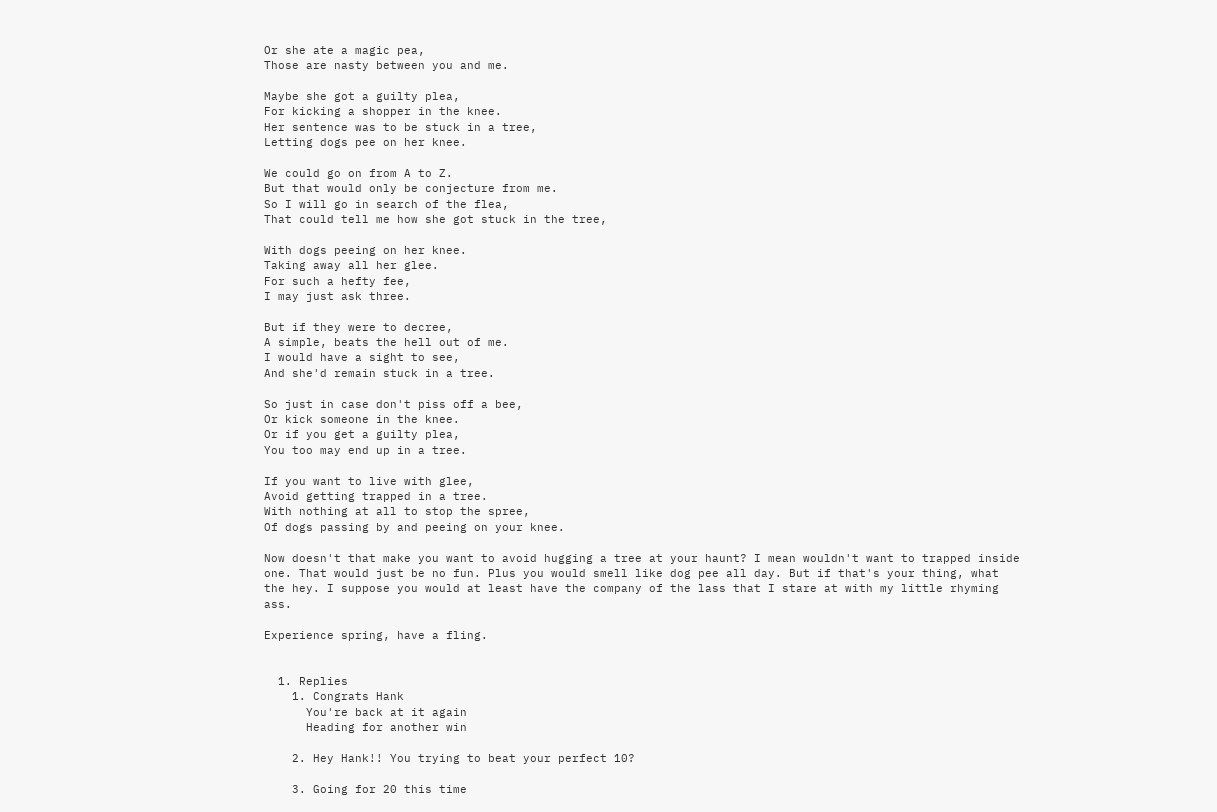Or she ate a magic pea,
Those are nasty between you and me.

Maybe she got a guilty plea,
For kicking a shopper in the knee.
Her sentence was to be stuck in a tree,
Letting dogs pee on her knee.

We could go on from A to Z.
But that would only be conjecture from me.
So I will go in search of the flea,
That could tell me how she got stuck in the tree,

With dogs peeing on her knee.
Taking away all her glee.
For such a hefty fee,
I may just ask three.

But if they were to decree,
A simple, beats the hell out of me.
I would have a sight to see,
And she'd remain stuck in a tree.

So just in case don't piss off a bee,
Or kick someone in the knee.
Or if you get a guilty plea,
You too may end up in a tree.

If you want to live with glee,
Avoid getting trapped in a tree.
With nothing at all to stop the spree,
Of dogs passing by and peeing on your knee.

Now doesn't that make you want to avoid hugging a tree at your haunt? I mean wouldn't want to trapped inside one. That would just be no fun. Plus you would smell like dog pee all day. But if that's your thing, what the hey. I suppose you would at least have the company of the lass that I stare at with my little rhyming ass.

Experience spring, have a fling.


  1. Replies
    1. Congrats Hank
      You're back at it again
      Heading for another win

    2. Hey Hank!! You trying to beat your perfect 10?

    3. Going for 20 this time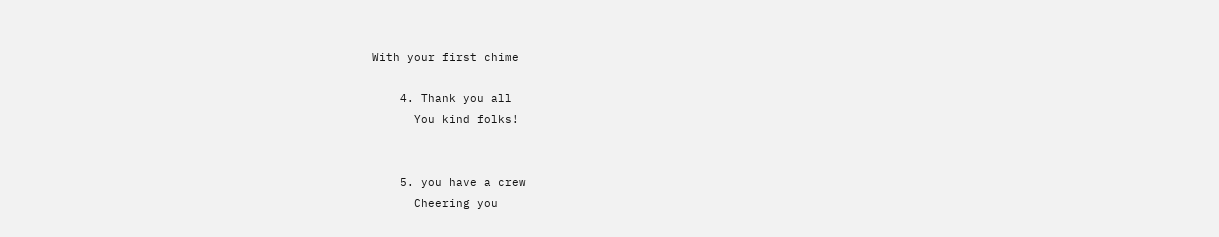With your first chime

    4. Thank you all
      You kind folks!


    5. you have a crew
      Cheering you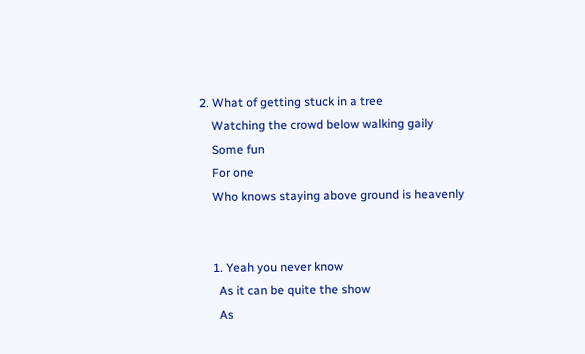2. What of getting stuck in a tree
    Watching the crowd below walking gaily
    Some fun
    For one
    Who knows staying above ground is heavenly


    1. Yeah you never know
      As it can be quite the show
      As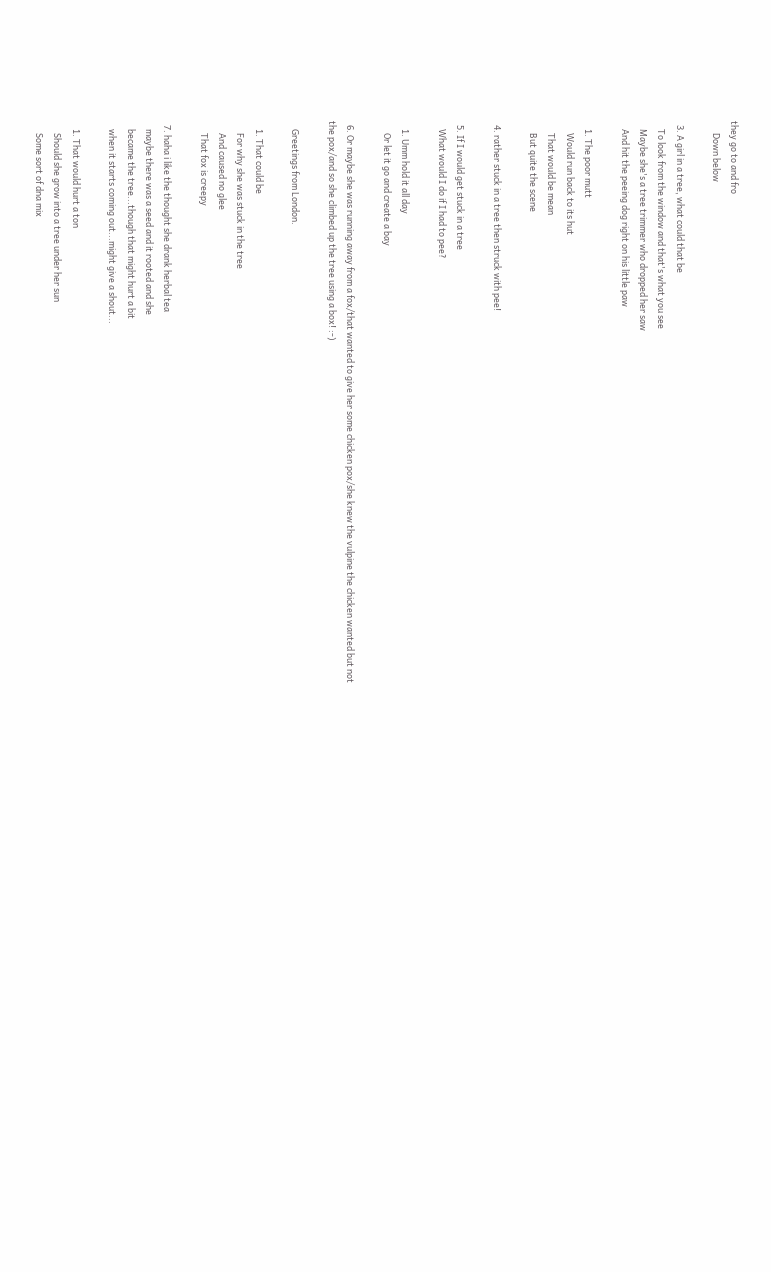they go to and fro
      Down below

  3. A girl in a tree, what could that be
    To look from the window and that's what you see
    Maybe she's a tree trimmer who dropped her saw
    And hit the peeing dog right on his little paw

    1. The poor mutt
      Would run back to its hut
      That would be mean
      But quite the scene

  4. rather stuck in a tree then struck with pee!

  5. If I would get stuck in a tree
    What would I do if I had to pee?

    1. Umm hold it all day
      Or let it go and create a bay

  6. Or maybe she was running away from a fox/that wanted to give her some chicken pox/she knew the vulpine the chicken wanted but not the pox/and so she climbed up the tree using a box! :-)

    Greetings from London.

    1. That could be
      For why she was stuck in the tree
      And caused no glee
      That fox is creepy

  7. haha i like the thought she drank herbal tea
    maybe there was a seed and it rooted and she
    became the tree...though that might hurt a bit
    when it starts coming out...might give a shout...

    1. That would hurt a ton
      Should she grow into a tree under her sun
      Some sort of dna mix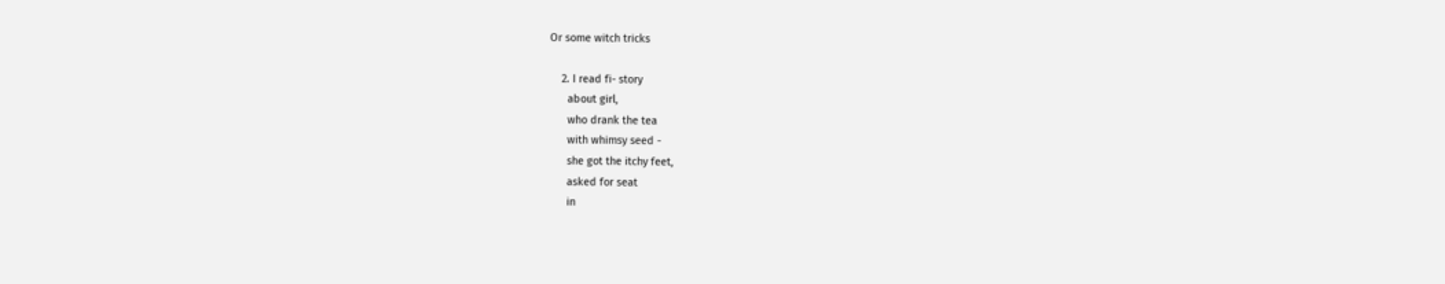Or some witch tricks

    2. I read fi- story
      about girl,
      who drank the tea
      with whimsy seed -
      she got the itchy feet,
      asked for seat
      in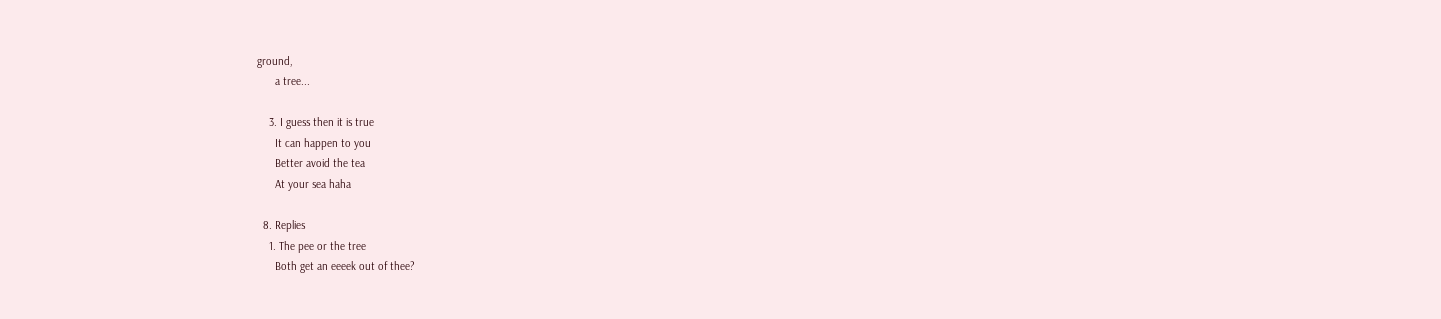ground,
      a tree...

    3. I guess then it is true
      It can happen to you
      Better avoid the tea
      At your sea haha

  8. Replies
    1. The pee or the tree
      Both get an eeeek out of thee?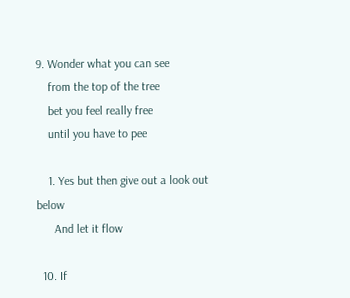9. Wonder what you can see
    from the top of the tree
    bet you feel really free
    until you have to pee

    1. Yes but then give out a look out below
      And let it flow

  10. If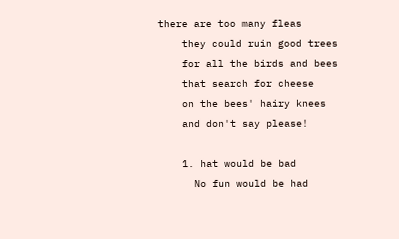there are too many fleas
    they could ruin good trees
    for all the birds and bees
    that search for cheese
    on the bees' hairy knees
    and don't say please!

    1. hat would be bad
      No fun would be had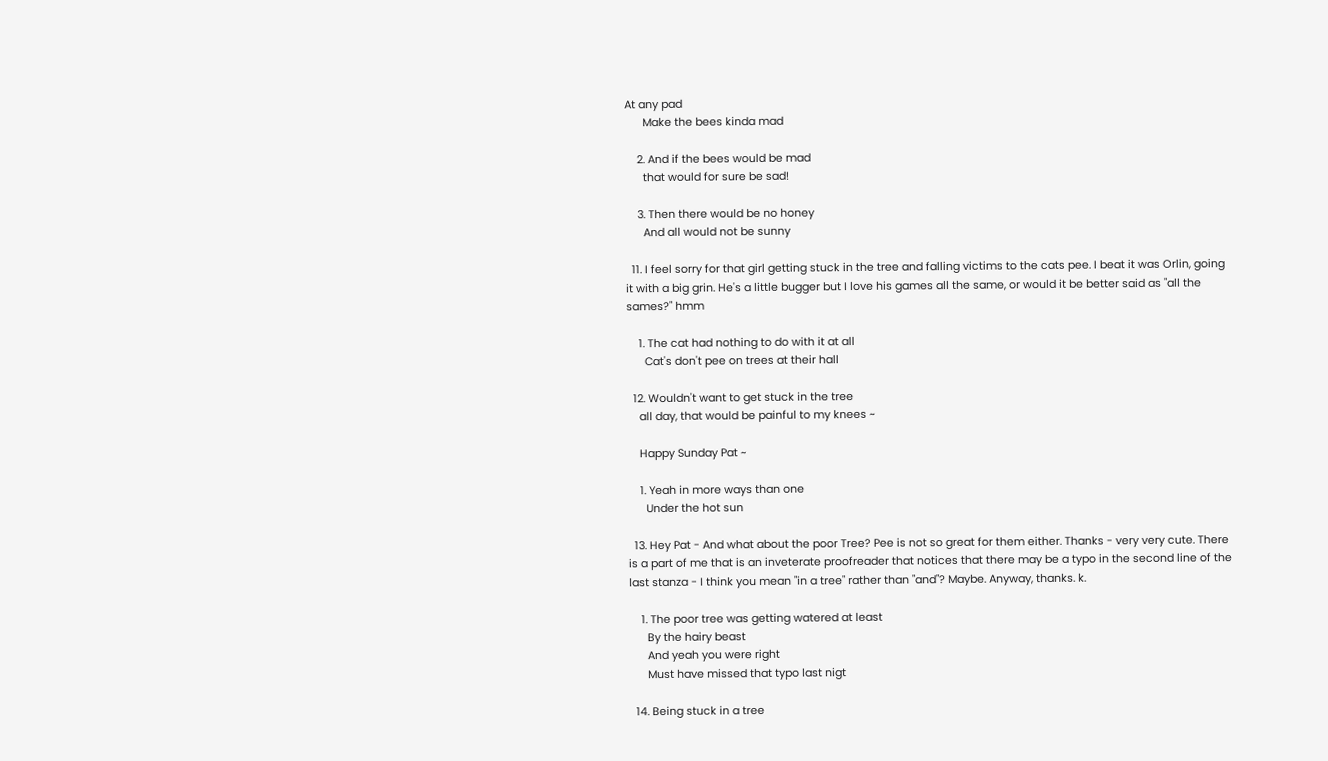At any pad
      Make the bees kinda mad

    2. And if the bees would be mad
      that would for sure be sad!

    3. Then there would be no honey
      And all would not be sunny

  11. I feel sorry for that girl getting stuck in the tree and falling victims to the cats pee. I beat it was Orlin, going it with a big grin. He's a little bugger but I love his games all the same, or would it be better said as "all the sames?" hmm

    1. The cat had nothing to do with it at all
      Cat's don't pee on trees at their hall

  12. Wouldn't want to get stuck in the tree
    all day, that would be painful to my knees ~

    Happy Sunday Pat ~

    1. Yeah in more ways than one
      Under the hot sun

  13. Hey Pat - And what about the poor Tree? Pee is not so great for them either. Thanks - very very cute. There is a part of me that is an inveterate proofreader that notices that there may be a typo in the second line of the last stanza - I think you mean "in a tree" rather than "and"? Maybe. Anyway, thanks. k.

    1. The poor tree was getting watered at least
      By the hairy beast
      And yeah you were right
      Must have missed that typo last nigt

  14. Being stuck in a tree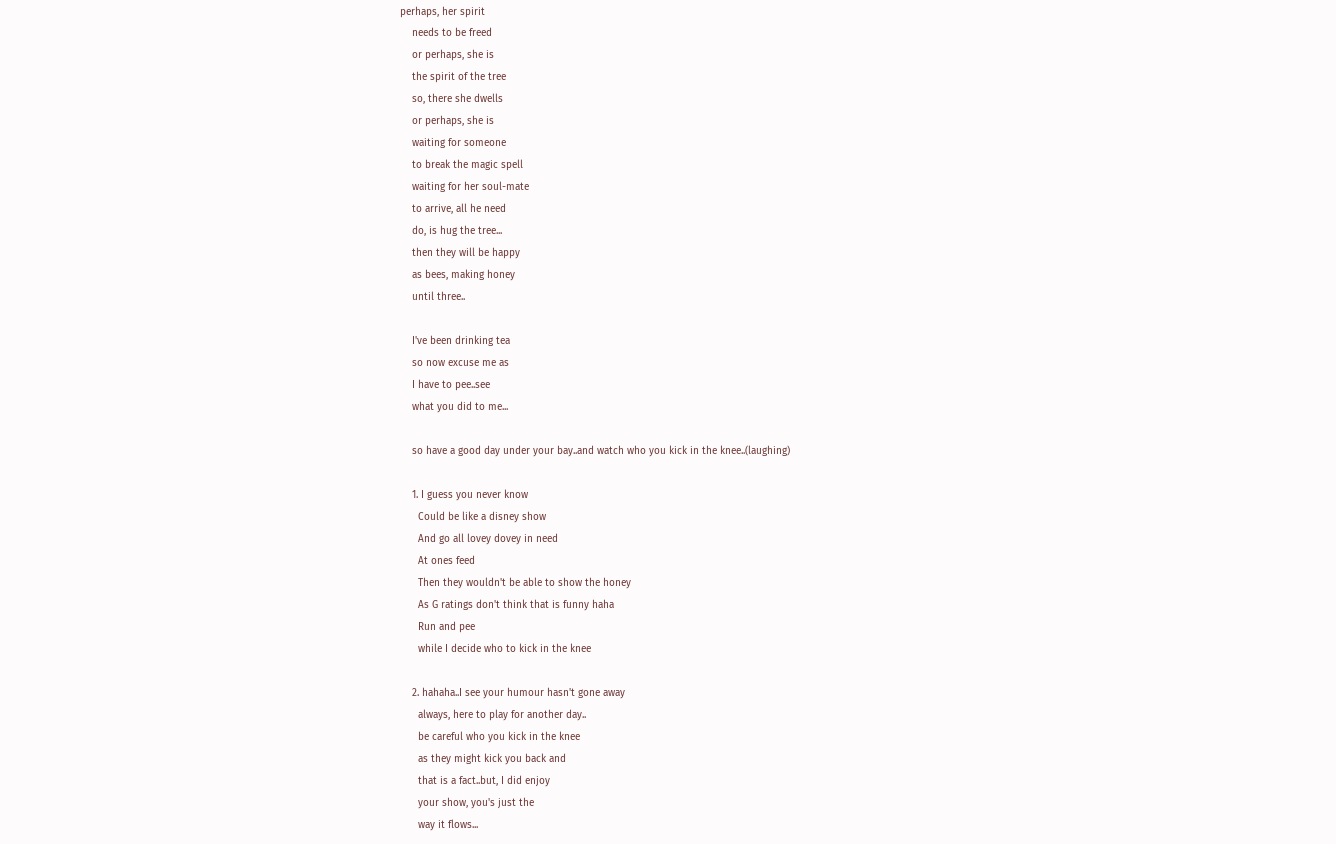perhaps, her spirit
    needs to be freed
    or perhaps, she is
    the spirit of the tree
    so, there she dwells
    or perhaps, she is
    waiting for someone
    to break the magic spell
    waiting for her soul-mate
    to arrive, all he need
    do, is hug the tree...
    then they will be happy
    as bees, making honey
    until three..

    I've been drinking tea
    so now excuse me as
    I have to pee..see
    what you did to me...

    so have a good day under your bay..and watch who you kick in the knee..(laughing)

    1. I guess you never know
      Could be like a disney show
      And go all lovey dovey in need
      At ones feed
      Then they wouldn't be able to show the honey
      As G ratings don't think that is funny haha
      Run and pee
      while I decide who to kick in the knee

    2. hahaha..I see your humour hasn't gone away
      always, here to play for another day..
      be careful who you kick in the knee
      as they might kick you back and
      that is a fact..but, I did enjoy
      your show, you's just the
      way it flows...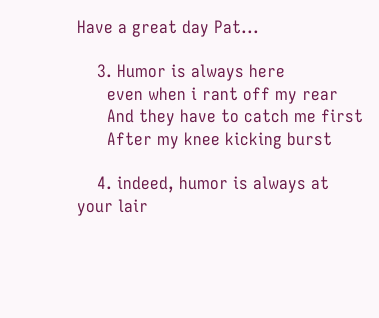Have a great day Pat...

    3. Humor is always here
      even when i rant off my rear
      And they have to catch me first
      After my knee kicking burst

    4. indeed, humor is always at your lair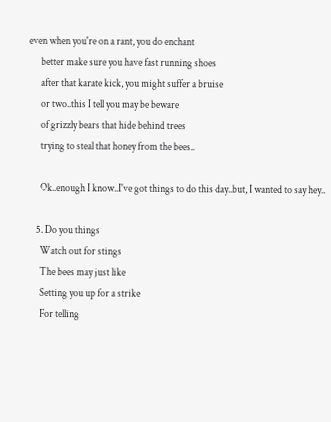even when you're on a rant, you do enchant
      better make sure you have fast running shoes
      after that karate kick, you might suffer a bruise
      or two..this I tell you may be beware
      of grizzly bears that hide behind trees
      trying to steal that honey from the bees..

      Ok..enough I know..I've got things to do this day..but, I wanted to say hey..

    5. Do you things
      Watch out for stings
      The bees may just like
      Setting you up for a strike
      For telling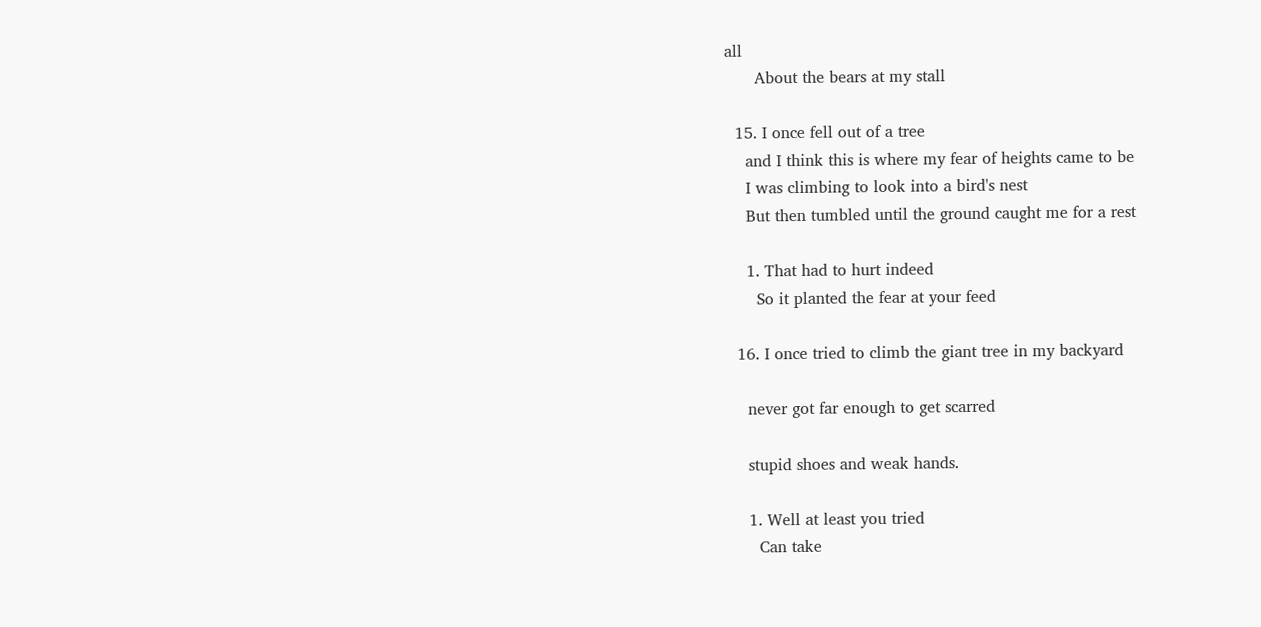all
      About the bears at my stall

  15. I once fell out of a tree
    and I think this is where my fear of heights came to be
    I was climbing to look into a bird's nest
    But then tumbled until the ground caught me for a rest

    1. That had to hurt indeed
      So it planted the fear at your feed

  16. I once tried to climb the giant tree in my backyard

    never got far enough to get scarred

    stupid shoes and weak hands.

    1. Well at least you tried
      Can take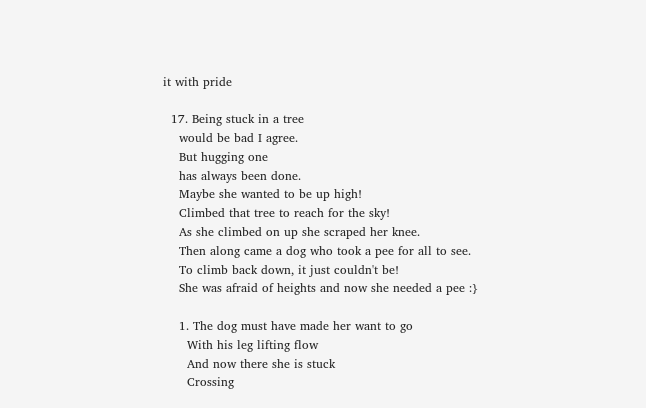it with pride

  17. Being stuck in a tree
    would be bad I agree.
    But hugging one
    has always been done.
    Maybe she wanted to be up high!
    Climbed that tree to reach for the sky!
    As she climbed on up she scraped her knee.
    Then along came a dog who took a pee for all to see.
    To climb back down, it just couldn't be!
    She was afraid of heights and now she needed a pee :}

    1. The dog must have made her want to go
      With his leg lifting flow
      And now there she is stuck
      Crossing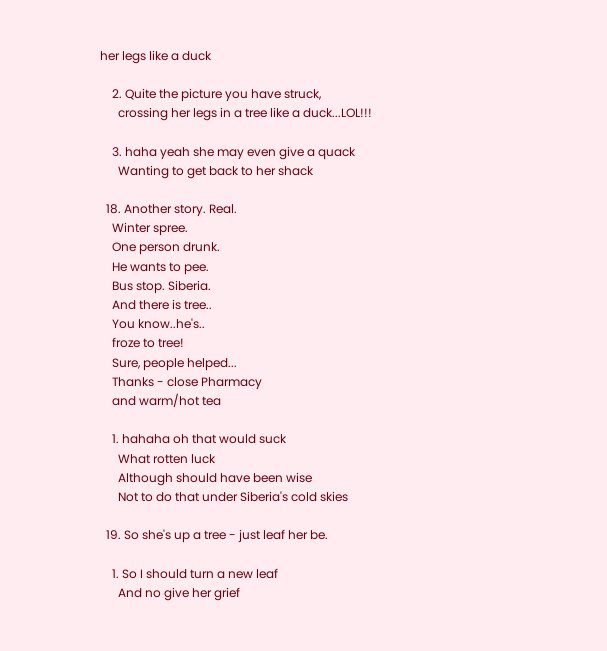her legs like a duck

    2. Quite the picture you have struck,
      crossing her legs in a tree like a duck...LOL!!!

    3. haha yeah she may even give a quack
      Wanting to get back to her shack

  18. Another story. Real.
    Winter spree.
    One person drunk.
    He wants to pee.
    Bus stop. Siberia.
    And there is tree..
    You know..he's..
    froze to tree!
    Sure, people helped...
    Thanks - close Pharmacy
    and warm/hot tea

    1. hahaha oh that would suck
      What rotten luck
      Although should have been wise
      Not to do that under Siberia's cold skies

  19. So she's up a tree - just leaf her be.

    1. So I should turn a new leaf
      And no give her grief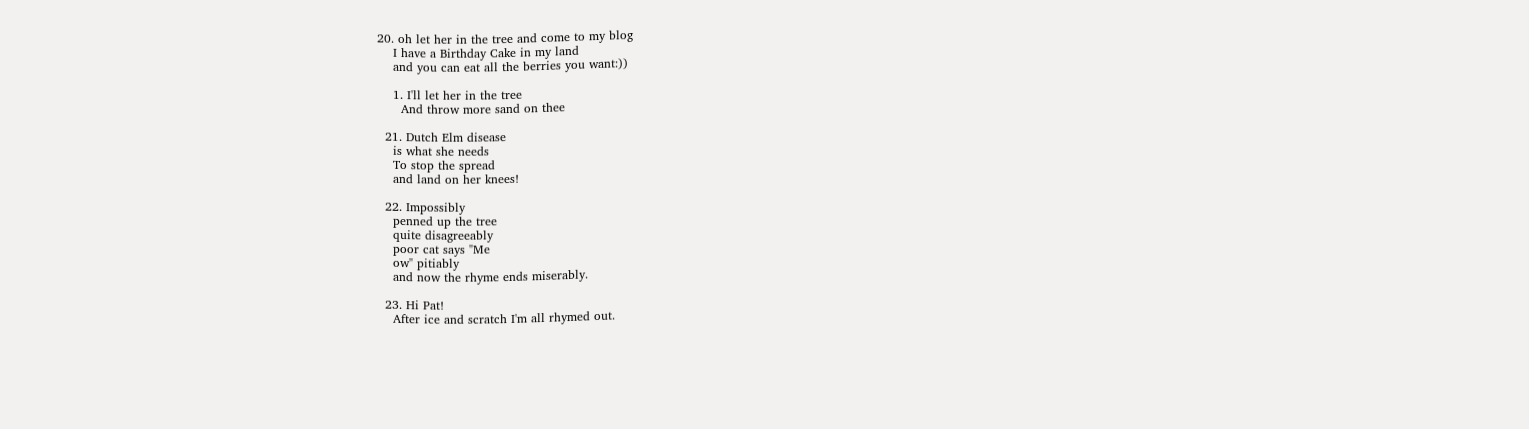20. oh let her in the tree and come to my blog
    I have a Birthday Cake in my land
    and you can eat all the berries you want:))

    1. I'll let her in the tree
      And throw more sand on thee

  21. Dutch Elm disease
    is what she needs
    To stop the spread
    and land on her knees!

  22. Impossibly
    penned up the tree
    quite disagreeably
    poor cat says "Me
    ow" pitiably
    and now the rhyme ends miserably.

  23. Hi Pat!
    After ice and scratch I'm all rhymed out.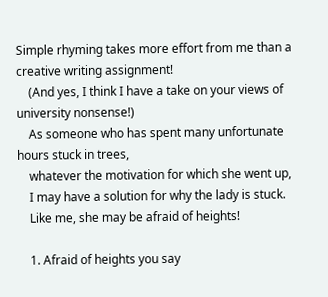Simple rhyming takes more effort from me than a creative writing assignment!
    (And yes, I think I have a take on your views of university nonsense!)
    As someone who has spent many unfortunate hours stuck in trees,
    whatever the motivation for which she went up,
    I may have a solution for why the lady is stuck.
    Like me, she may be afraid of heights!

    1. Afraid of heights you say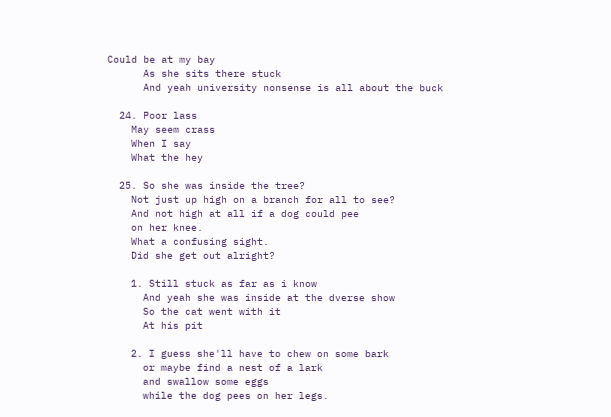Could be at my bay
      As she sits there stuck
      And yeah university nonsense is all about the buck

  24. Poor lass
    May seem crass
    When I say
    What the hey

  25. So she was inside the tree?
    Not just up high on a branch for all to see?
    And not high at all if a dog could pee
    on her knee.
    What a confusing sight.
    Did she get out alright?

    1. Still stuck as far as i know
      And yeah she was inside at the dverse show
      So the cat went with it
      At his pit

    2. I guess she'll have to chew on some bark
      or maybe find a nest of a lark
      and swallow some eggs
      while the dog pees on her legs.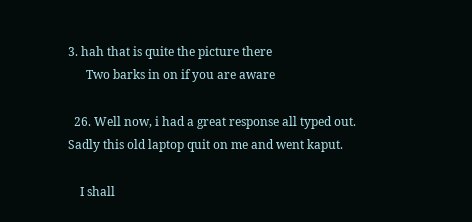3. hah that is quite the picture there
      Two barks in on if you are aware

  26. Well now, i had a great response all typed out. Sadly this old laptop quit on me and went kaput.

    I shall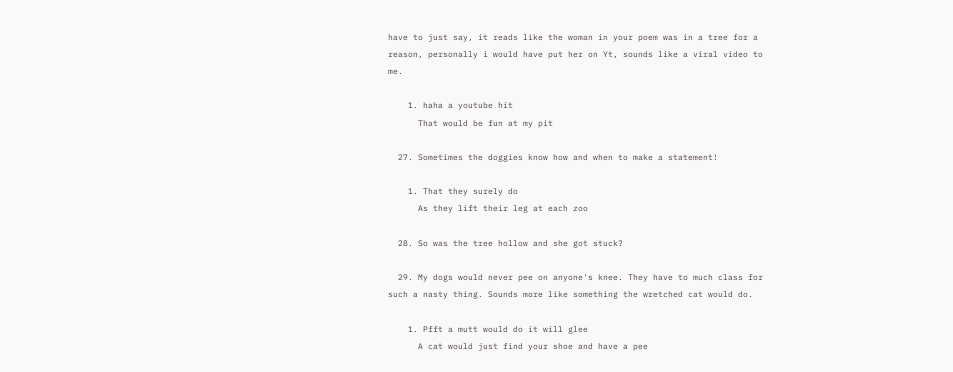have to just say, it reads like the woman in your poem was in a tree for a reason, personally i would have put her on Yt, sounds like a viral video to me.

    1. haha a youtube hit
      That would be fun at my pit

  27. Sometimes the doggies know how and when to make a statement!

    1. That they surely do
      As they lift their leg at each zoo

  28. So was the tree hollow and she got stuck?

  29. My dogs would never pee on anyone's knee. They have to much class for such a nasty thing. Sounds more like something the wretched cat would do.

    1. Pfft a mutt would do it will glee
      A cat would just find your shoe and have a pee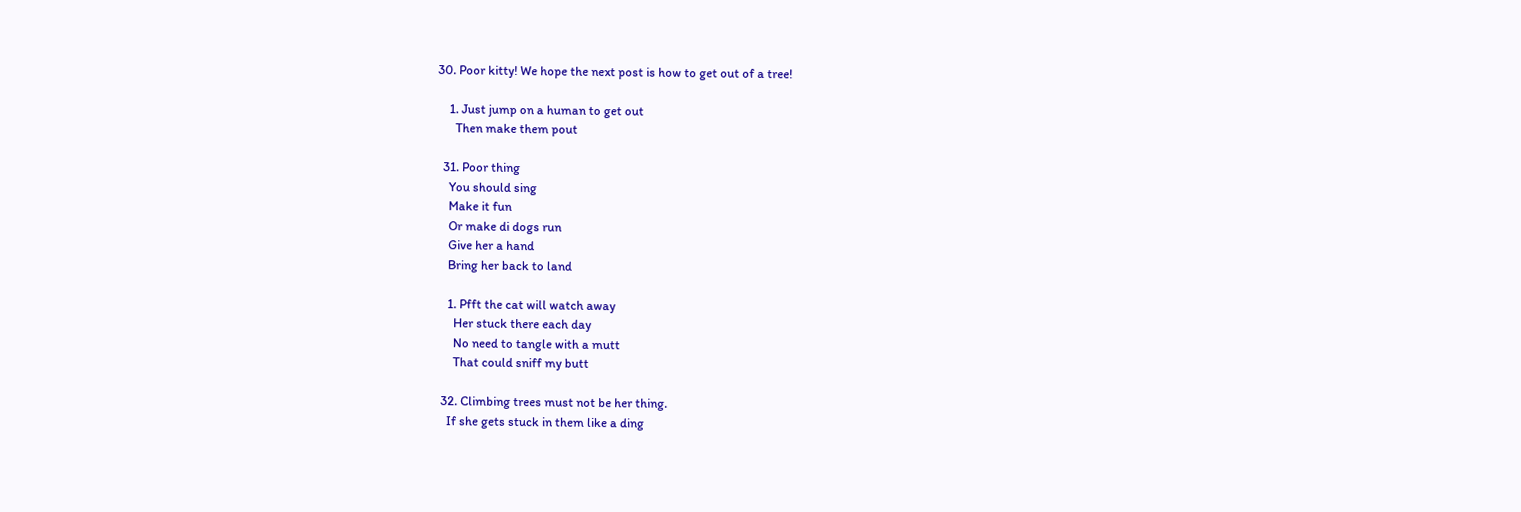30. Poor kitty! We hope the next post is how to get out of a tree!

    1. Just jump on a human to get out
      Then make them pout

  31. Poor thing
    You should sing
    Make it fun
    Or make di dogs run
    Give her a hand
    Bring her back to land

    1. Pfft the cat will watch away
      Her stuck there each day
      No need to tangle with a mutt
      That could sniff my butt

  32. Climbing trees must not be her thing.
    If she gets stuck in them like a ding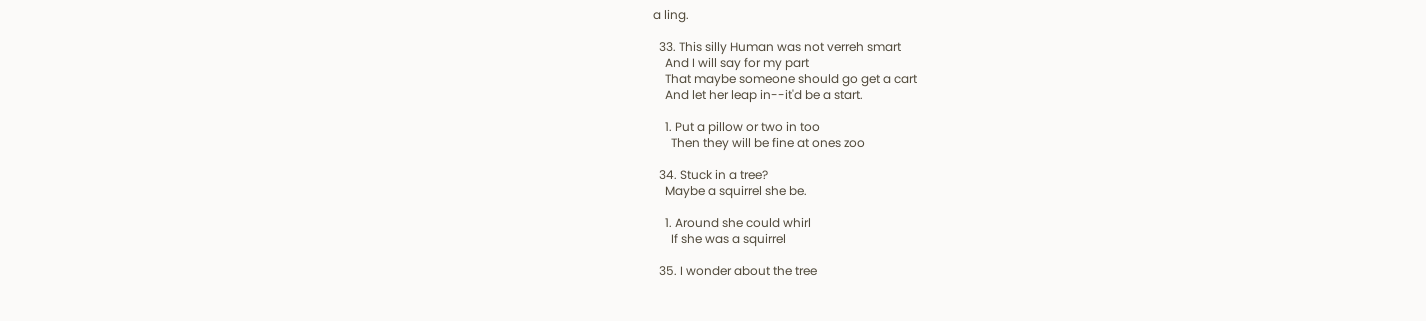a ling.

  33. This silly Human was not verreh smart
    And I will say for my part
    That maybe someone should go get a cart
    And let her leap in--it'd be a start.

    1. Put a pillow or two in too
      Then they will be fine at ones zoo

  34. Stuck in a tree?
    Maybe a squirrel she be.

    1. Around she could whirl
      If she was a squirrel

  35. I wonder about the tree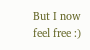But I now feel free :)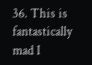36. This is fantastically mad I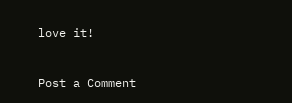love it!


Post a Comment